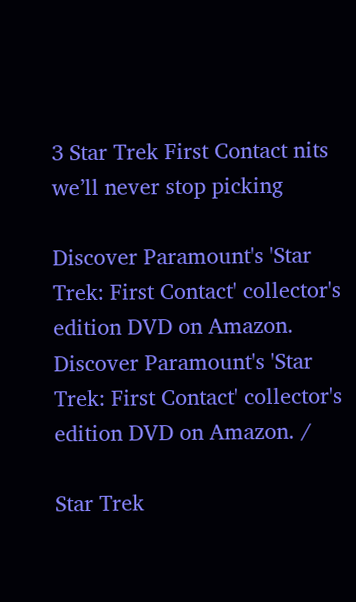3 Star Trek First Contact nits we’ll never stop picking

Discover Paramount's 'Star Trek: First Contact' collector's edition DVD on Amazon.
Discover Paramount's 'Star Trek: First Contact' collector's edition DVD on Amazon. /

Star Trek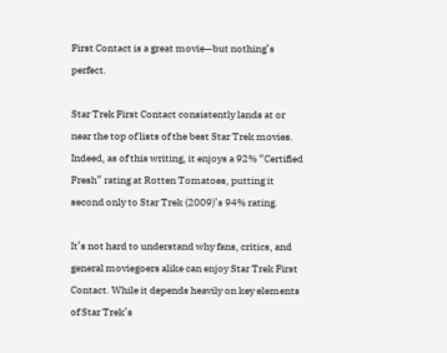First Contact is a great movie—but nothing’s perfect.

Star Trek First Contact consistently lands at or near the top of lists of the best Star Trek movies. Indeed, as of this writing, it enjoys a 92% “Certified Fresh” rating at Rotten Tomatoes, putting it second only to Star Trek (2009)’s 94% rating.

It’s not hard to understand why fans, critics, and general moviegoers alike can enjoy Star Trek First Contact. While it depends heavily on key elements of Star Trek’s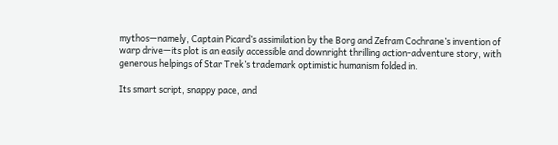mythos—namely, Captain Picard’s assimilation by the Borg and Zefram Cochrane’s invention of warp drive—its plot is an easily accessible and downright thrilling action-adventure story, with generous helpings of Star Trek’s trademark optimistic humanism folded in.

Its smart script, snappy pace, and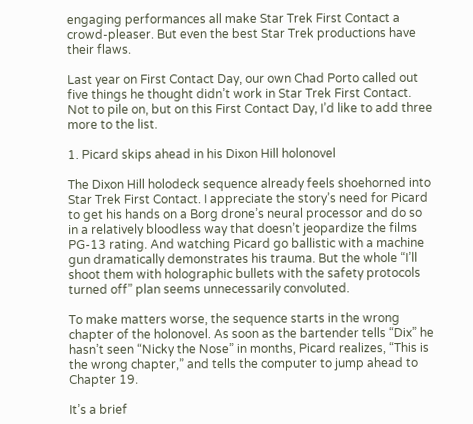engaging performances all make Star Trek First Contact a crowd-pleaser. But even the best Star Trek productions have their flaws.

Last year on First Contact Day, our own Chad Porto called out five things he thought didn’t work in Star Trek First Contact. Not to pile on, but on this First Contact Day, I’d like to add three more to the list.

1. Picard skips ahead in his Dixon Hill holonovel

The Dixon Hill holodeck sequence already feels shoehorned into Star Trek First Contact. I appreciate the story’s need for Picard to get his hands on a Borg drone’s neural processor and do so in a relatively bloodless way that doesn’t jeopardize the films PG-13 rating. And watching Picard go ballistic with a machine gun dramatically demonstrates his trauma. But the whole “I’ll shoot them with holographic bullets with the safety protocols turned off” plan seems unnecessarily convoluted.

To make matters worse, the sequence starts in the wrong chapter of the holonovel. As soon as the bartender tells “Dix” he hasn’t seen “Nicky the Nose” in months, Picard realizes, “This is the wrong chapter,” and tells the computer to jump ahead to Chapter 19.

It’s a brief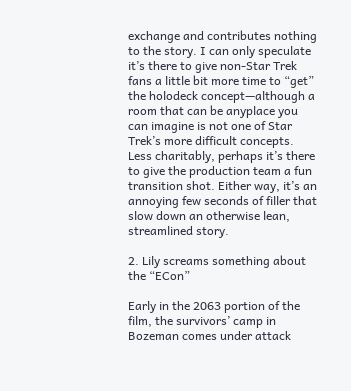exchange and contributes nothing to the story. I can only speculate it’s there to give non-Star Trek fans a little bit more time to “get” the holodeck concept—although a room that can be anyplace you can imagine is not one of Star Trek’s more difficult concepts. Less charitably, perhaps it’s there to give the production team a fun transition shot. Either way, it’s an annoying few seconds of filler that slow down an otherwise lean, streamlined story.

2. Lily screams something about the “ECon”

Early in the 2063 portion of the film, the survivors’ camp in Bozeman comes under attack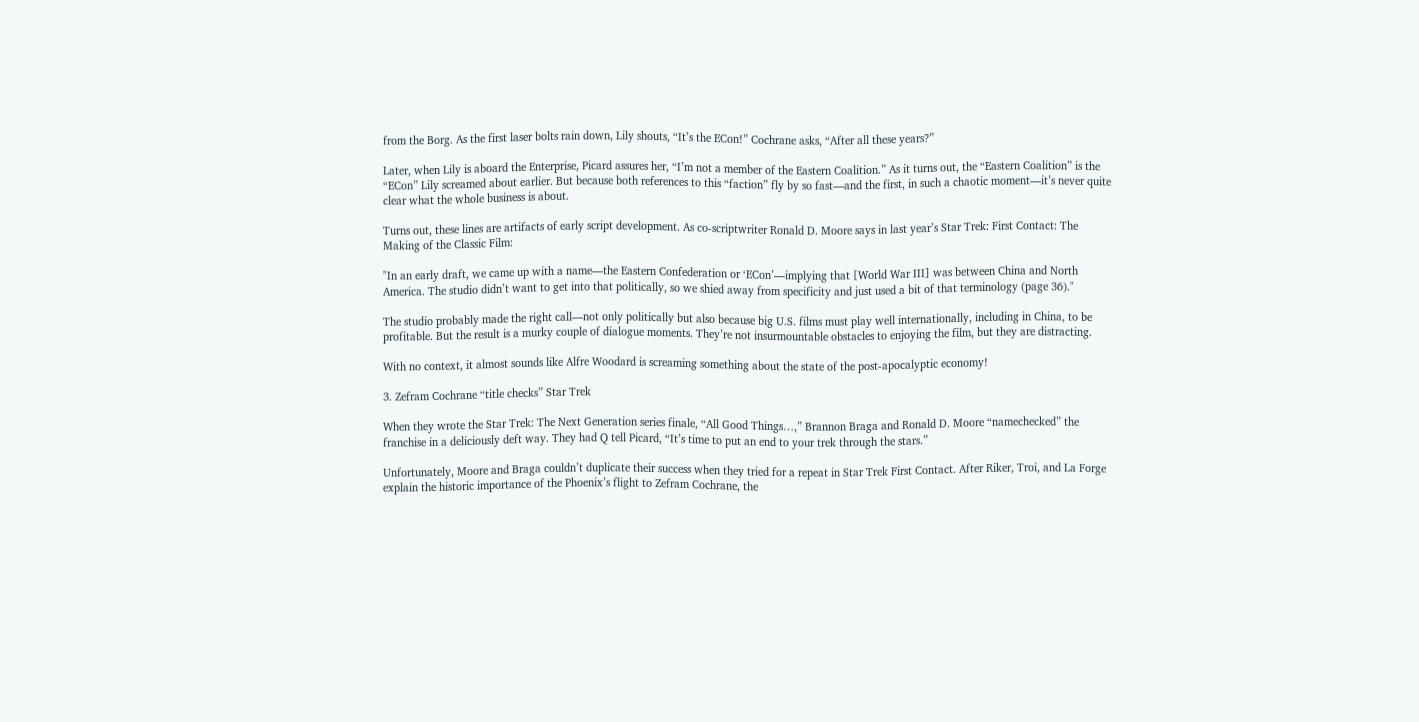from the Borg. As the first laser bolts rain down, Lily shouts, “It’s the ECon!” Cochrane asks, “After all these years?”

Later, when Lily is aboard the Enterprise, Picard assures her, “I’m not a member of the Eastern Coalition.” As it turns out, the “Eastern Coalition” is the “ECon” Lily screamed about earlier. But because both references to this “faction” fly by so fast—and the first, in such a chaotic moment—it’s never quite clear what the whole business is about.

Turns out, these lines are artifacts of early script development. As co-scriptwriter Ronald D. Moore says in last year’s Star Trek: First Contact: The Making of the Classic Film:

"In an early draft, we came up with a name—the Eastern Confederation or ‘ECon’—implying that [World War III] was between China and North America. The studio didn’t want to get into that politically, so we shied away from specificity and just used a bit of that terminology (page 36)."

The studio probably made the right call—not only politically but also because big U.S. films must play well internationally, including in China, to be profitable. But the result is a murky couple of dialogue moments. They’re not insurmountable obstacles to enjoying the film, but they are distracting.

With no context, it almost sounds like Alfre Woodard is screaming something about the state of the post-apocalyptic economy!

3. Zefram Cochrane “title checks” Star Trek

When they wrote the Star Trek: The Next Generation series finale, “All Good Things…,” Brannon Braga and Ronald D. Moore “namechecked” the franchise in a deliciously deft way. They had Q tell Picard, “It’s time to put an end to your trek through the stars.”

Unfortunately, Moore and Braga couldn’t duplicate their success when they tried for a repeat in Star Trek First Contact. After Riker, Troi, and La Forge explain the historic importance of the Phoenix’s flight to Zefram Cochrane, the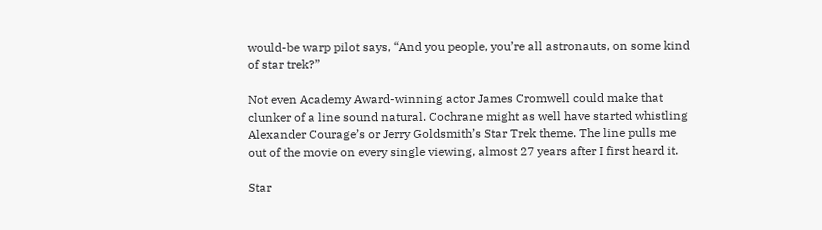would-be warp pilot says, “And you people, you’re all astronauts, on some kind of star trek?”

Not even Academy Award-winning actor James Cromwell could make that clunker of a line sound natural. Cochrane might as well have started whistling Alexander Courage’s or Jerry Goldsmith’s Star Trek theme. The line pulls me out of the movie on every single viewing, almost 27 years after I first heard it.

Star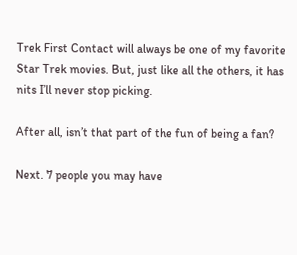Trek First Contact will always be one of my favorite Star Trek movies. But, just like all the others, it has nits I’ll never stop picking.

After all, isn’t that part of the fun of being a fan?

Next. 7 people you may have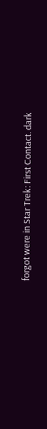forgot were in Star Trek: First Contact. dark